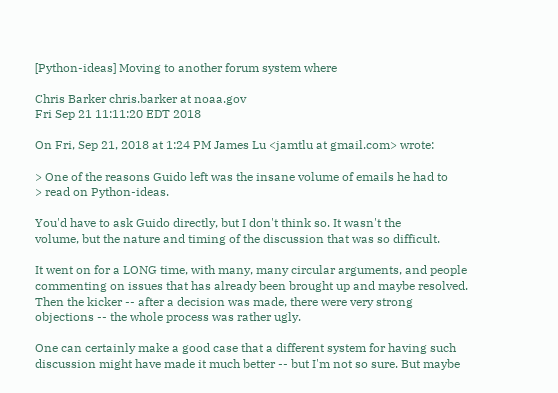[Python-ideas] Moving to another forum system where

Chris Barker chris.barker at noaa.gov
Fri Sep 21 11:11:20 EDT 2018

On Fri, Sep 21, 2018 at 1:24 PM James Lu <jamtlu at gmail.com> wrote:

> One of the reasons Guido left was the insane volume of emails he had to
> read on Python-ideas.

You'd have to ask Guido directly, but I don't think so. It wasn't the
volume, but the nature and timing of the discussion that was so difficult.

It went on for a LONG time, with many, many circular arguments, and people
commenting on issues that has already been brought up and maybe resolved.
Then the kicker -- after a decision was made, there were very strong
objections -- the whole process was rather ugly.

One can certainly make a good case that a different system for having such
discussion might have made it much better -- but I'm not so sure. But maybe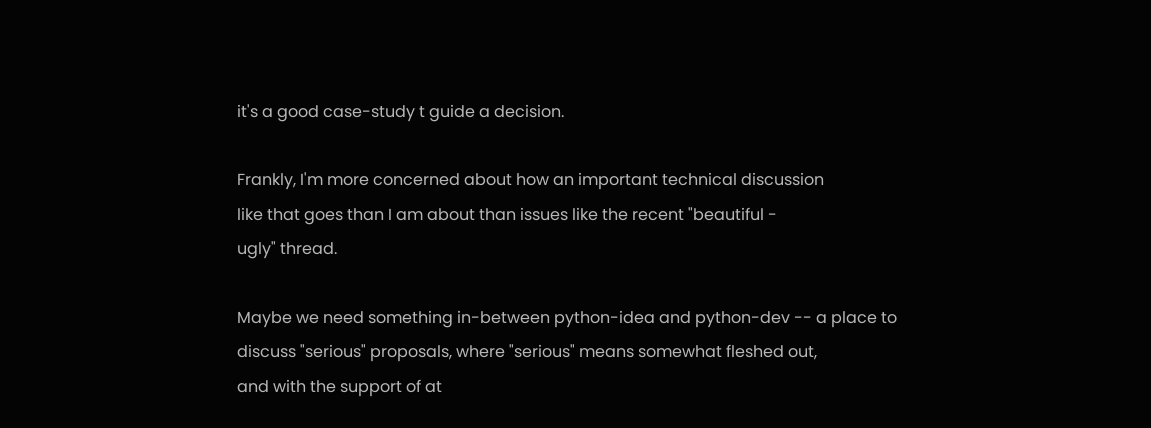it's a good case-study t guide a decision.

Frankly, I'm more concerned about how an important technical discussion
like that goes than I am about than issues like the recent "beautiful -
ugly" thread.

Maybe we need something in-between python-idea and python-dev -- a place to
discuss "serious" proposals, where "serious" means somewhat fleshed out,
and with the support of at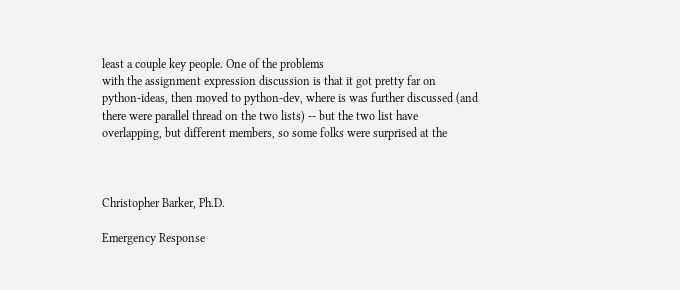least a couple key people. One of the problems
with the assignment expression discussion is that it got pretty far on
python-ideas, then moved to python-dev, where is was further discussed (and
there were parallel thread on the two lists) -- but the two list have
overlapping, but different members, so some folks were surprised at the



Christopher Barker, Ph.D.

Emergency Response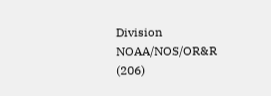Division
NOAA/NOS/OR&R            (206)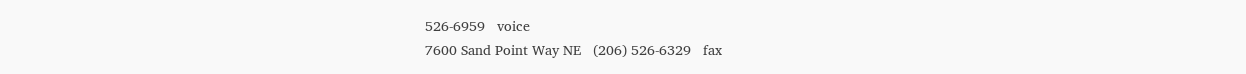526-6959   voice
7600 Sand Point Way NE   (206) 526-6329   fax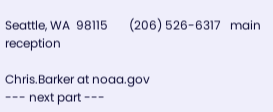Seattle, WA  98115       (206) 526-6317   main reception

Chris.Barker at noaa.gov
--- next part ---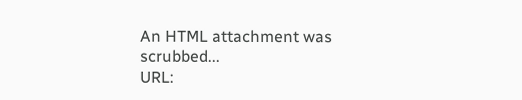An HTML attachment was scrubbed...
URL: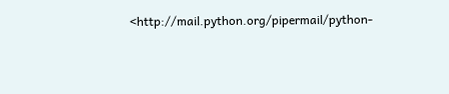<http://mail.python.org/pipermail/python-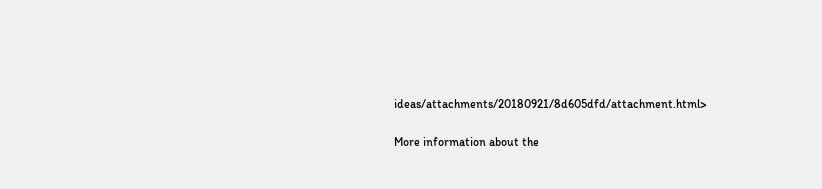ideas/attachments/20180921/8d605dfd/attachment.html>

More information about the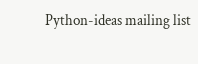Python-ideas mailing list